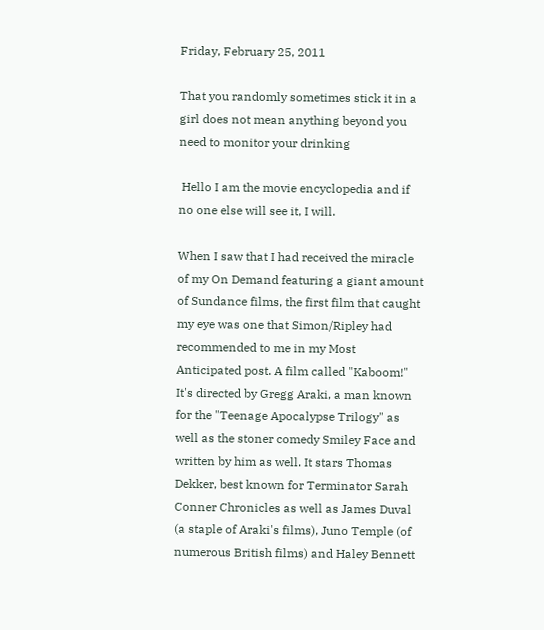Friday, February 25, 2011

That you randomly sometimes stick it in a girl does not mean anything beyond you need to monitor your drinking

 Hello I am the movie encyclopedia and if no one else will see it, I will.

When I saw that I had received the miracle of my On Demand featuring a giant amount of Sundance films, the first film that caught my eye was one that Simon/Ripley had recommended to me in my Most Anticipated post. A film called "Kaboom!" It's directed by Gregg Araki, a man known for the "Teenage Apocalypse Trilogy" as well as the stoner comedy Smiley Face and written by him as well. It stars Thomas Dekker, best known for Terminator Sarah Conner Chronicles as well as James Duval (a staple of Araki's films), Juno Temple (of numerous British films) and Haley Bennett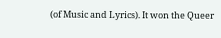(of Music and Lyrics). It won the Queer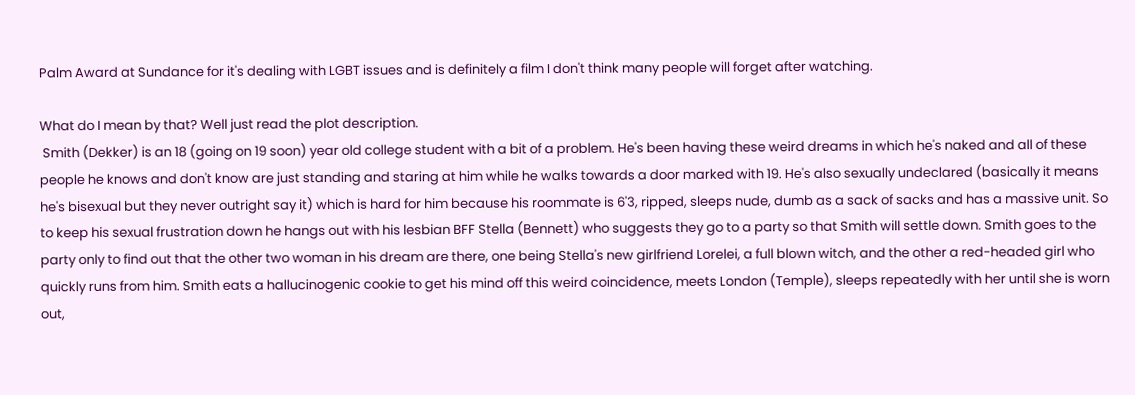Palm Award at Sundance for it's dealing with LGBT issues and is definitely a film I don't think many people will forget after watching.

What do I mean by that? Well just read the plot description.
 Smith (Dekker) is an 18 (going on 19 soon) year old college student with a bit of a problem. He's been having these weird dreams in which he's naked and all of these people he knows and don't know are just standing and staring at him while he walks towards a door marked with 19. He's also sexually undeclared (basically it means he's bisexual but they never outright say it) which is hard for him because his roommate is 6'3, ripped, sleeps nude, dumb as a sack of sacks and has a massive unit. So to keep his sexual frustration down he hangs out with his lesbian BFF Stella (Bennett) who suggests they go to a party so that Smith will settle down. Smith goes to the party only to find out that the other two woman in his dream are there, one being Stella's new girlfriend Lorelei, a full blown witch, and the other a red-headed girl who quickly runs from him. Smith eats a hallucinogenic cookie to get his mind off this weird coincidence, meets London (Temple), sleeps repeatedly with her until she is worn out,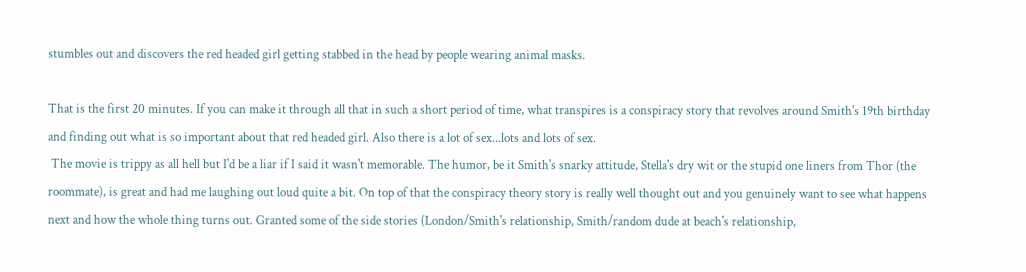stumbles out and discovers the red headed girl getting stabbed in the head by people wearing animal masks.

That is the first 20 minutes. If you can make it through all that in such a short period of time, what transpires is a conspiracy story that revolves around Smith's 19th birthday and finding out what is so important about that red headed girl. Also there is a lot of sex...lots and lots of sex.
 The movie is trippy as all hell but I'd be a liar if I said it wasn't memorable. The humor, be it Smith's snarky attitude, Stella's dry wit or the stupid one liners from Thor (the roommate), is great and had me laughing out loud quite a bit. On top of that the conspiracy theory story is really well thought out and you genuinely want to see what happens next and how the whole thing turns out. Granted some of the side stories (London/Smith's relationship, Smith/random dude at beach's relationship,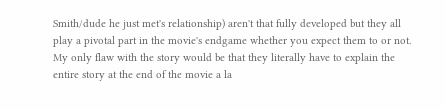Smith/dude he just met's relationship) aren't that fully developed but they all play a pivotal part in the movie's endgame whether you expect them to or not. My only flaw with the story would be that they literally have to explain the entire story at the end of the movie a la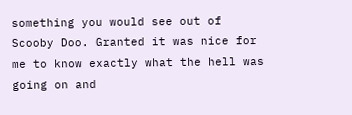something you would see out of Scooby Doo. Granted it was nice for me to know exactly what the hell was going on and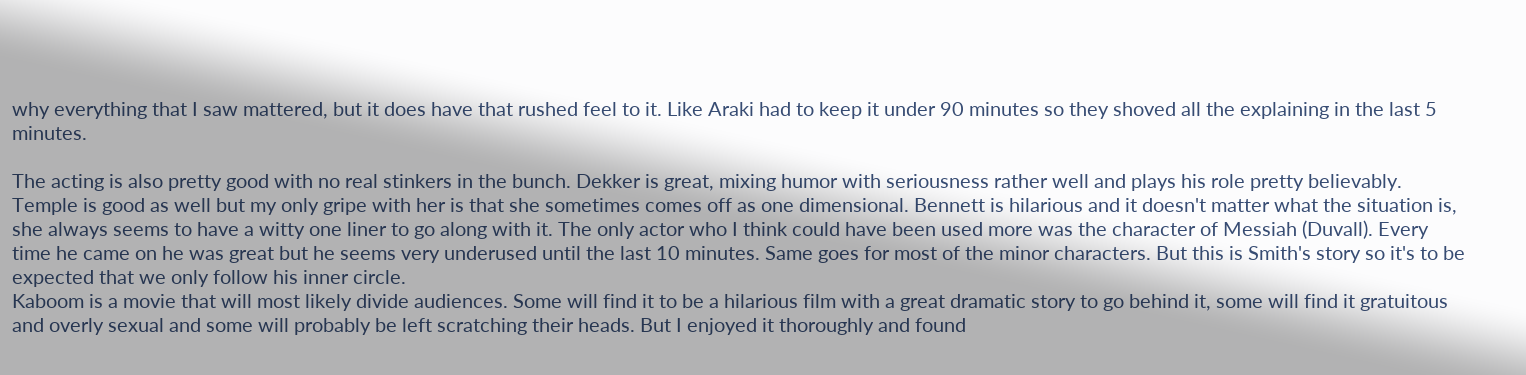why everything that I saw mattered, but it does have that rushed feel to it. Like Araki had to keep it under 90 minutes so they shoved all the explaining in the last 5 minutes.

The acting is also pretty good with no real stinkers in the bunch. Dekker is great, mixing humor with seriousness rather well and plays his role pretty believably. Temple is good as well but my only gripe with her is that she sometimes comes off as one dimensional. Bennett is hilarious and it doesn't matter what the situation is, she always seems to have a witty one liner to go along with it. The only actor who I think could have been used more was the character of Messiah (Duvall). Every time he came on he was great but he seems very underused until the last 10 minutes. Same goes for most of the minor characters. But this is Smith's story so it's to be expected that we only follow his inner circle.
Kaboom is a movie that will most likely divide audiences. Some will find it to be a hilarious film with a great dramatic story to go behind it, some will find it gratuitous and overly sexual and some will probably be left scratching their heads. But I enjoyed it thoroughly and found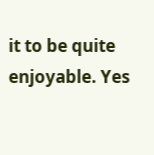it to be quite enjoyable. Yes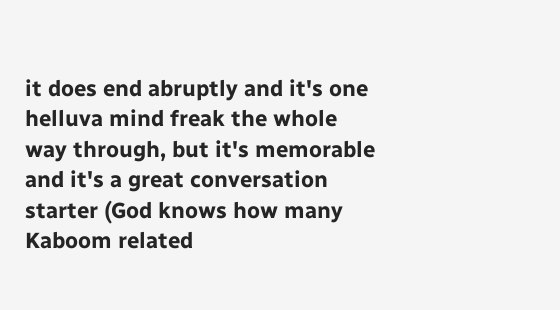it does end abruptly and it's one helluva mind freak the whole way through, but it's memorable and it's a great conversation starter (God knows how many Kaboom related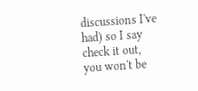discussions I've had) so I say check it out, you won't be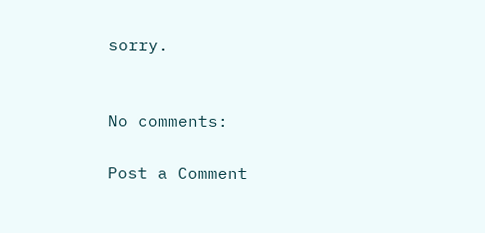sorry.


No comments:

Post a Comment